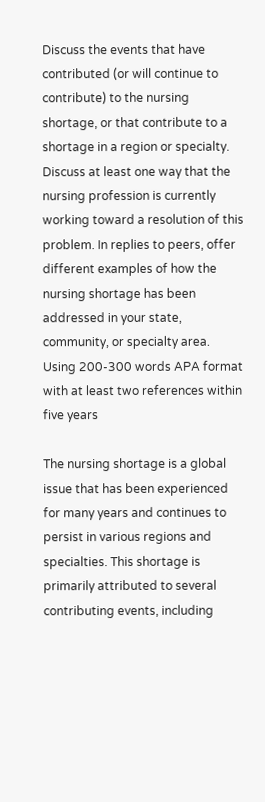Discuss the events that have contributed (or will continue to contribute) to the nursing shortage, or that contribute to a shortage in a region or specialty. Discuss at least one way that the nursing profession is currently working toward a resolution of this problem. In replies to peers, offer different examples of how the nursing shortage has been addressed in your state, community, or specialty area. Using 200-300 words APA format with at least two references within five years

The nursing shortage is a global issue that has been experienced for many years and continues to persist in various regions and specialties. This shortage is primarily attributed to several contributing events, including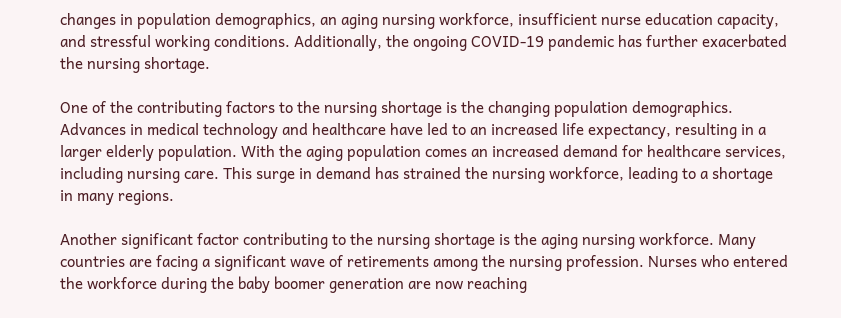changes in population demographics, an aging nursing workforce, insufficient nurse education capacity, and stressful working conditions. Additionally, the ongoing COVID-19 pandemic has further exacerbated the nursing shortage.

One of the contributing factors to the nursing shortage is the changing population demographics. Advances in medical technology and healthcare have led to an increased life expectancy, resulting in a larger elderly population. With the aging population comes an increased demand for healthcare services, including nursing care. This surge in demand has strained the nursing workforce, leading to a shortage in many regions.

Another significant factor contributing to the nursing shortage is the aging nursing workforce. Many countries are facing a significant wave of retirements among the nursing profession. Nurses who entered the workforce during the baby boomer generation are now reaching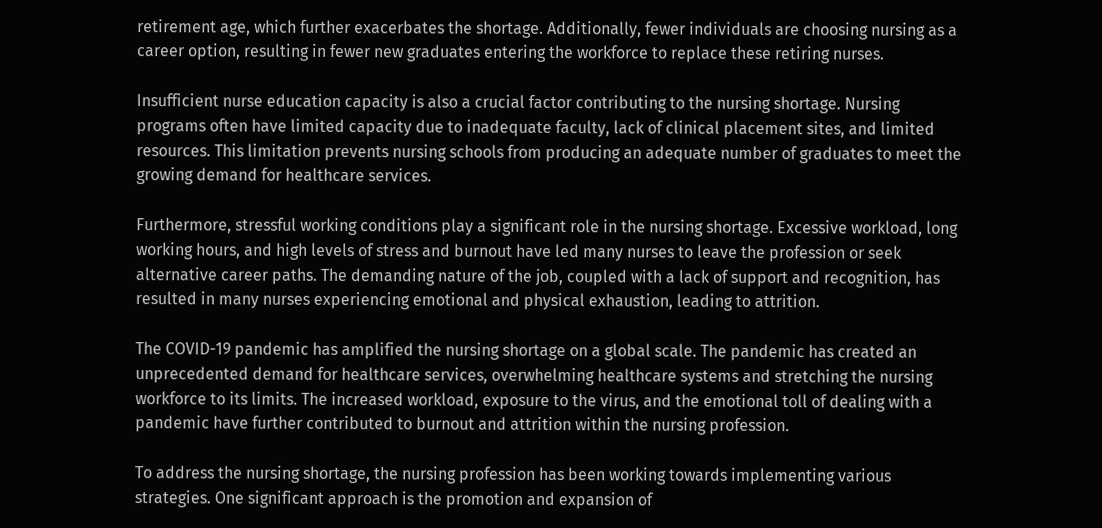retirement age, which further exacerbates the shortage. Additionally, fewer individuals are choosing nursing as a career option, resulting in fewer new graduates entering the workforce to replace these retiring nurses.

Insufficient nurse education capacity is also a crucial factor contributing to the nursing shortage. Nursing programs often have limited capacity due to inadequate faculty, lack of clinical placement sites, and limited resources. This limitation prevents nursing schools from producing an adequate number of graduates to meet the growing demand for healthcare services.

Furthermore, stressful working conditions play a significant role in the nursing shortage. Excessive workload, long working hours, and high levels of stress and burnout have led many nurses to leave the profession or seek alternative career paths. The demanding nature of the job, coupled with a lack of support and recognition, has resulted in many nurses experiencing emotional and physical exhaustion, leading to attrition.

The COVID-19 pandemic has amplified the nursing shortage on a global scale. The pandemic has created an unprecedented demand for healthcare services, overwhelming healthcare systems and stretching the nursing workforce to its limits. The increased workload, exposure to the virus, and the emotional toll of dealing with a pandemic have further contributed to burnout and attrition within the nursing profession.

To address the nursing shortage, the nursing profession has been working towards implementing various strategies. One significant approach is the promotion and expansion of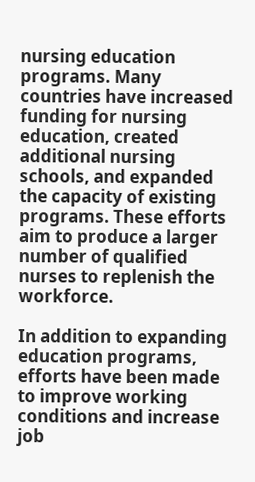nursing education programs. Many countries have increased funding for nursing education, created additional nursing schools, and expanded the capacity of existing programs. These efforts aim to produce a larger number of qualified nurses to replenish the workforce.

In addition to expanding education programs, efforts have been made to improve working conditions and increase job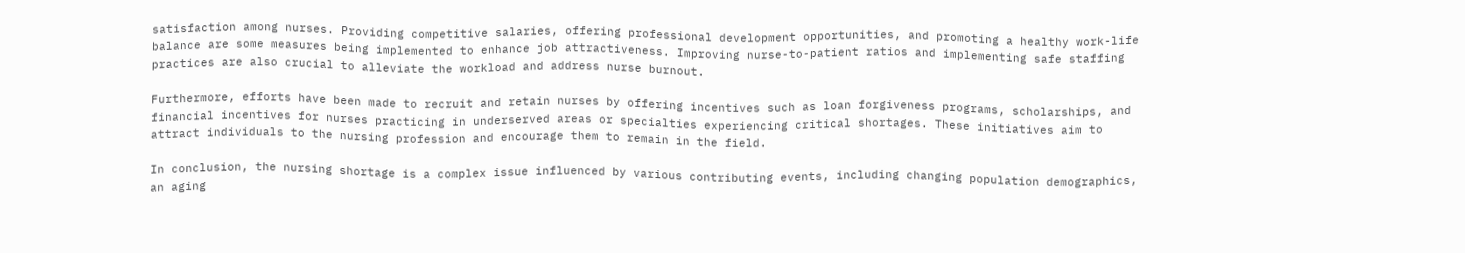satisfaction among nurses. Providing competitive salaries, offering professional development opportunities, and promoting a healthy work-life balance are some measures being implemented to enhance job attractiveness. Improving nurse-to-patient ratios and implementing safe staffing practices are also crucial to alleviate the workload and address nurse burnout.

Furthermore, efforts have been made to recruit and retain nurses by offering incentives such as loan forgiveness programs, scholarships, and financial incentives for nurses practicing in underserved areas or specialties experiencing critical shortages. These initiatives aim to attract individuals to the nursing profession and encourage them to remain in the field.

In conclusion, the nursing shortage is a complex issue influenced by various contributing events, including changing population demographics, an aging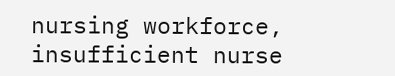nursing workforce, insufficient nurse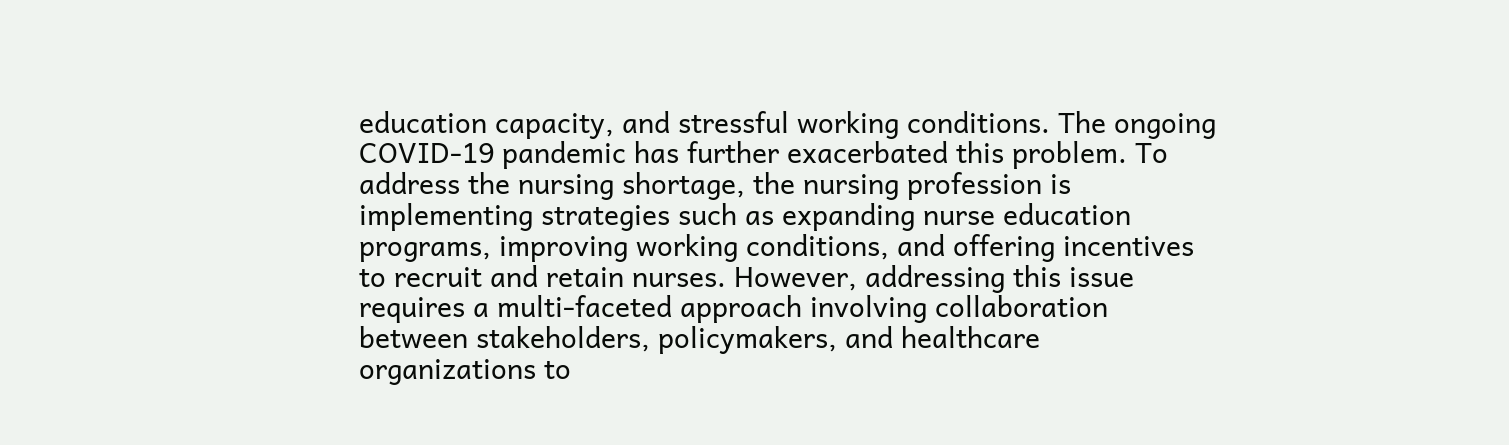education capacity, and stressful working conditions. The ongoing COVID-19 pandemic has further exacerbated this problem. To address the nursing shortage, the nursing profession is implementing strategies such as expanding nurse education programs, improving working conditions, and offering incentives to recruit and retain nurses. However, addressing this issue requires a multi-faceted approach involving collaboration between stakeholders, policymakers, and healthcare organizations to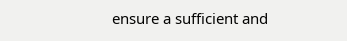ensure a sufficient and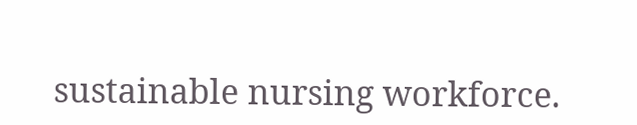sustainable nursing workforce.